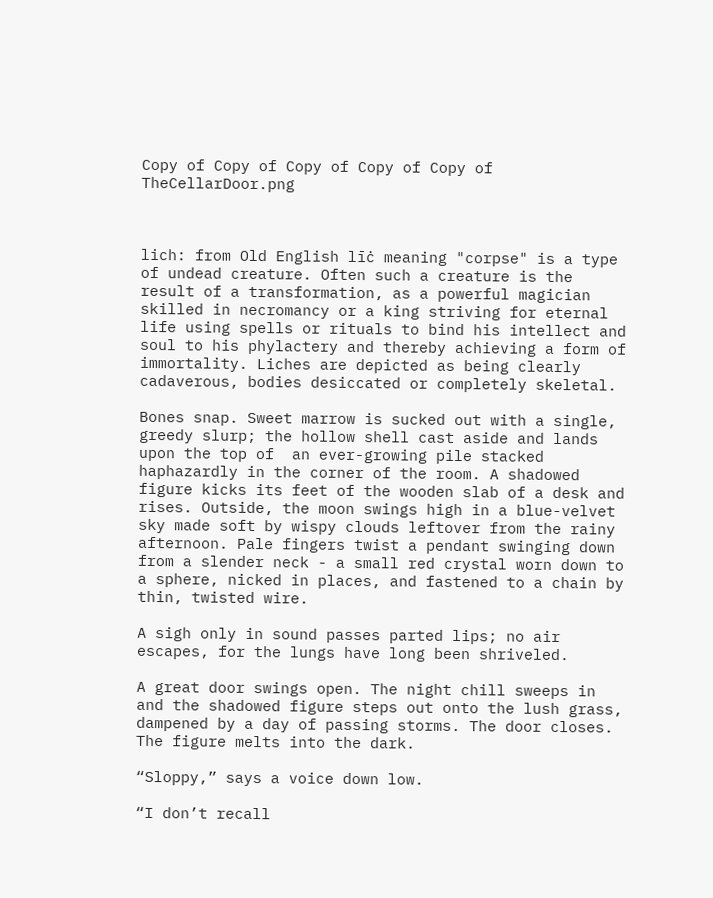Copy of Copy of Copy of Copy of Copy of TheCellarDoor.png



lich: from Old English līċ meaning "corpse" is a type of undead creature. Often such a creature is the result of a transformation, as a powerful magician skilled in necromancy or a king striving for eternal life using spells or rituals to bind his intellect and soul to his phylactery and thereby achieving a form of immortality. Liches are depicted as being clearly cadaverous, bodies desiccated or completely skeletal.

Bones snap. Sweet marrow is sucked out with a single, greedy slurp; the hollow shell cast aside and lands upon the top of  an ever-growing pile stacked haphazardly in the corner of the room. A shadowed figure kicks its feet of the wooden slab of a desk and rises. Outside, the moon swings high in a blue-velvet sky made soft by wispy clouds leftover from the rainy afternoon. Pale fingers twist a pendant swinging down from a slender neck - a small red crystal worn down to a sphere, nicked in places, and fastened to a chain by thin, twisted wire.

A sigh only in sound passes parted lips; no air escapes, for the lungs have long been shriveled.

A great door swings open. The night chill sweeps in and the shadowed figure steps out onto the lush grass, dampened by a day of passing storms. The door closes. The figure melts into the dark.

“Sloppy,” says a voice down low.

“I don’t recall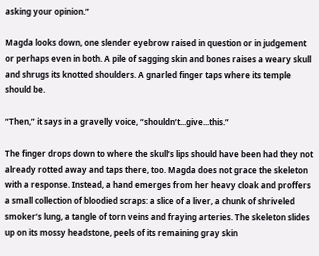asking your opinion.”

Magda looks down, one slender eyebrow raised in question or in judgement or perhaps even in both. A pile of sagging skin and bones raises a weary skull and shrugs its knotted shoulders. A gnarled finger taps where its temple should be.

“Then,” it says in a gravelly voice, “shouldn’t...give...this.”

The finger drops down to where the skull’s lips should have been had they not already rotted away and taps there, too. Magda does not grace the skeleton with a response. Instead, a hand emerges from her heavy cloak and proffers a small collection of bloodied scraps: a slice of a liver, a chunk of shriveled smoker’s lung, a tangle of torn veins and fraying arteries. The skeleton slides up on its mossy headstone, peels of its remaining gray skin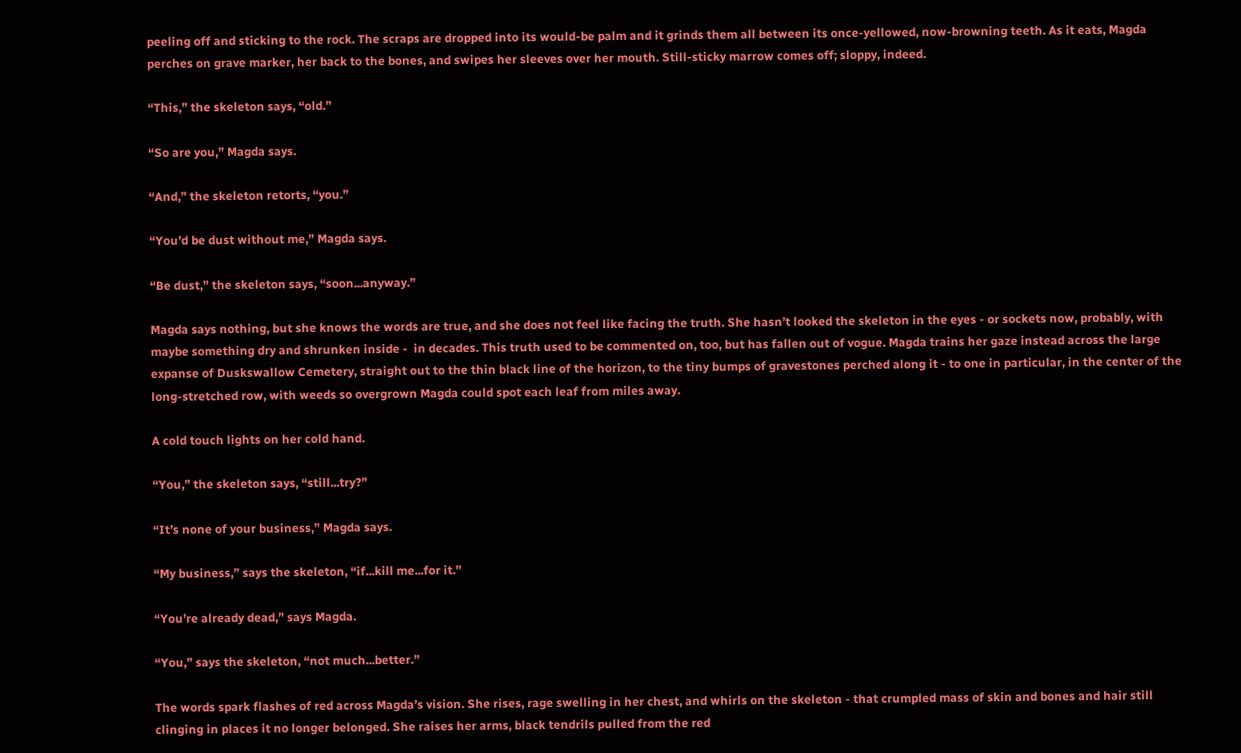peeling off and sticking to the rock. The scraps are dropped into its would-be palm and it grinds them all between its once-yellowed, now-browning teeth. As it eats, Magda perches on grave marker, her back to the bones, and swipes her sleeves over her mouth. Still-sticky marrow comes off; sloppy, indeed.

“This,” the skeleton says, “old.”

“So are you,” Magda says.

“And,” the skeleton retorts, “you.”

“You’d be dust without me,” Magda says.

“Be dust,” the skeleton says, “soon...anyway.”

Magda says nothing, but she knows the words are true, and she does not feel like facing the truth. She hasn’t looked the skeleton in the eyes - or sockets now, probably, with maybe something dry and shrunken inside -  in decades. This truth used to be commented on, too, but has fallen out of vogue. Magda trains her gaze instead across the large expanse of Duskswallow Cemetery, straight out to the thin black line of the horizon, to the tiny bumps of gravestones perched along it - to one in particular, in the center of the long-stretched row, with weeds so overgrown Magda could spot each leaf from miles away.

A cold touch lights on her cold hand.

“You,” the skeleton says, “still...try?”

“It’s none of your business,” Magda says.

“My business,” says the skeleton, “if...kill me...for it.”

“You’re already dead,” says Magda.

“You,” says the skeleton, “not much...better.”

The words spark flashes of red across Magda’s vision. She rises, rage swelling in her chest, and whirls on the skeleton - that crumpled mass of skin and bones and hair still clinging in places it no longer belonged. She raises her arms, black tendrils pulled from the red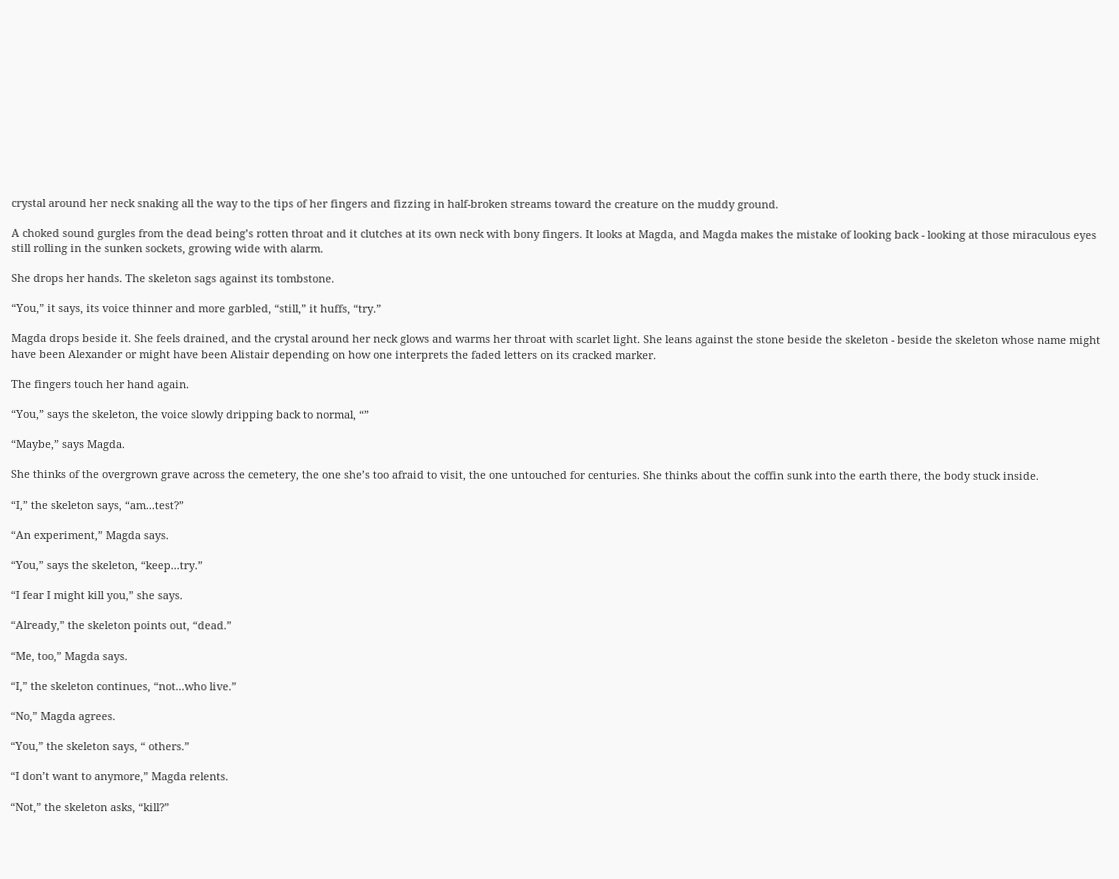crystal around her neck snaking all the way to the tips of her fingers and fizzing in half-broken streams toward the creature on the muddy ground.

A choked sound gurgles from the dead being’s rotten throat and it clutches at its own neck with bony fingers. It looks at Magda, and Magda makes the mistake of looking back - looking at those miraculous eyes still rolling in the sunken sockets, growing wide with alarm.

She drops her hands. The skeleton sags against its tombstone.

“You,” it says, its voice thinner and more garbled, “still,” it huffs, “try.”

Magda drops beside it. She feels drained, and the crystal around her neck glows and warms her throat with scarlet light. She leans against the stone beside the skeleton - beside the skeleton whose name might have been Alexander or might have been Alistair depending on how one interprets the faded letters on its cracked marker.

The fingers touch her hand again.

“You,” says the skeleton, the voice slowly dripping back to normal, “”

“Maybe,” says Magda.

She thinks of the overgrown grave across the cemetery, the one she’s too afraid to visit, the one untouched for centuries. She thinks about the coffin sunk into the earth there, the body stuck inside.

“I,” the skeleton says, “am...test?”

“An experiment,” Magda says.

“You,” says the skeleton, “keep...try.”

“I fear I might kill you,” she says.

“Already,” the skeleton points out, “dead.”

“Me, too,” Magda says.

“I,” the skeleton continues, “not...who live.”

“No,” Magda agrees.

“You,” the skeleton says, “ others.”

“I don’t want to anymore,” Magda relents.

“Not,” the skeleton asks, “kill?”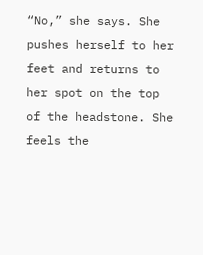“No,” she says. She pushes herself to her feet and returns to her spot on the top of the headstone. She feels the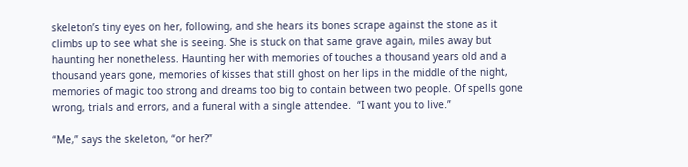skeleton’s tiny eyes on her, following, and she hears its bones scrape against the stone as it climbs up to see what she is seeing. She is stuck on that same grave again, miles away but haunting her nonetheless. Haunting her with memories of touches a thousand years old and a thousand years gone, memories of kisses that still ghost on her lips in the middle of the night, memories of magic too strong and dreams too big to contain between two people. Of spells gone wrong, trials and errors, and a funeral with a single attendee.  “I want you to live.”

“Me,” says the skeleton, “or her?”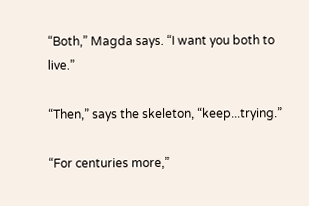“Both,” Magda says. “I want you both to live.”

“Then,” says the skeleton, “keep...trying.”

“For centuries more,”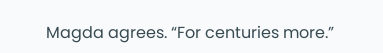Magda agrees. “For centuries more.”